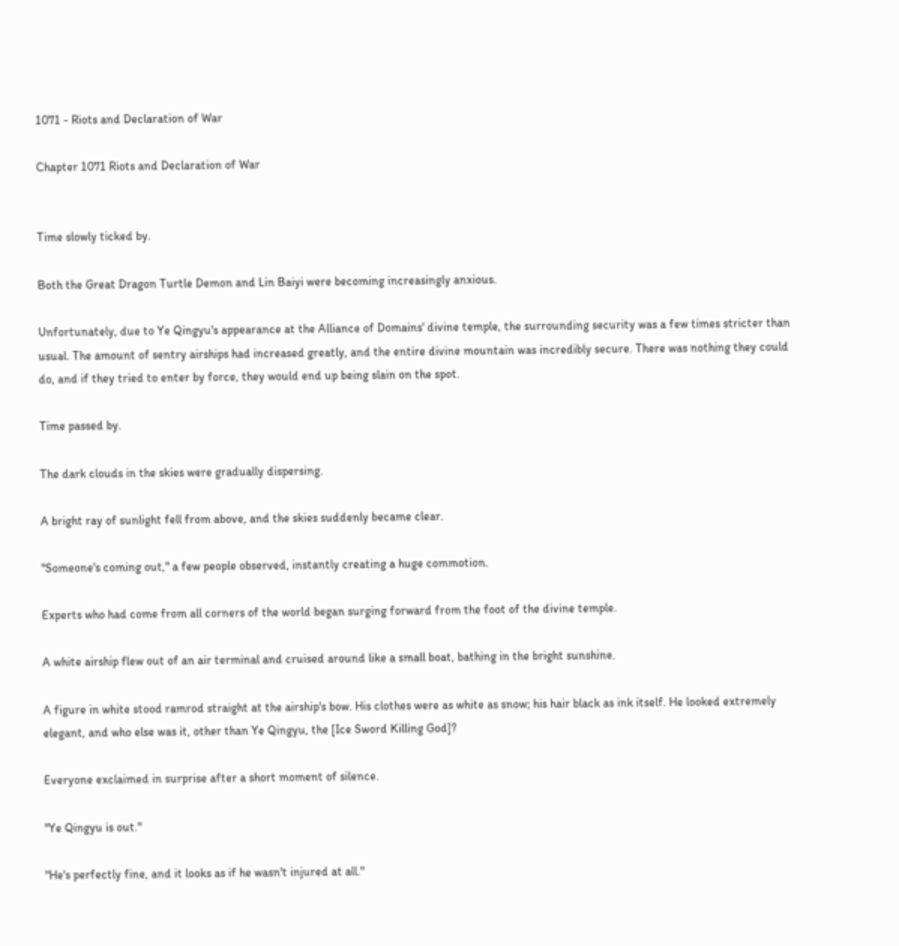1071 - Riots and Declaration of War

Chapter 1071 Riots and Declaration of War


Time slowly ticked by.

Both the Great Dragon Turtle Demon and Lin Baiyi were becoming increasingly anxious.

Unfortunately, due to Ye Qingyu's appearance at the Alliance of Domains' divine temple, the surrounding security was a few times stricter than usual. The amount of sentry airships had increased greatly, and the entire divine mountain was incredibly secure. There was nothing they could do, and if they tried to enter by force, they would end up being slain on the spot.

Time passed by.

The dark clouds in the skies were gradually dispersing.

A bright ray of sunlight fell from above, and the skies suddenly became clear.

"Someone's coming out," a few people observed, instantly creating a huge commotion.

Experts who had come from all corners of the world began surging forward from the foot of the divine temple.

A white airship flew out of an air terminal and cruised around like a small boat, bathing in the bright sunshine.

A figure in white stood ramrod straight at the airship's bow. His clothes were as white as snow; his hair black as ink itself. He looked extremely elegant, and who else was it, other than Ye Qingyu, the [Ice Sword Killing God]?

Everyone exclaimed in surprise after a short moment of silence.

"Ye Qingyu is out."

"He's perfectly fine, and it looks as if he wasn't injured at all."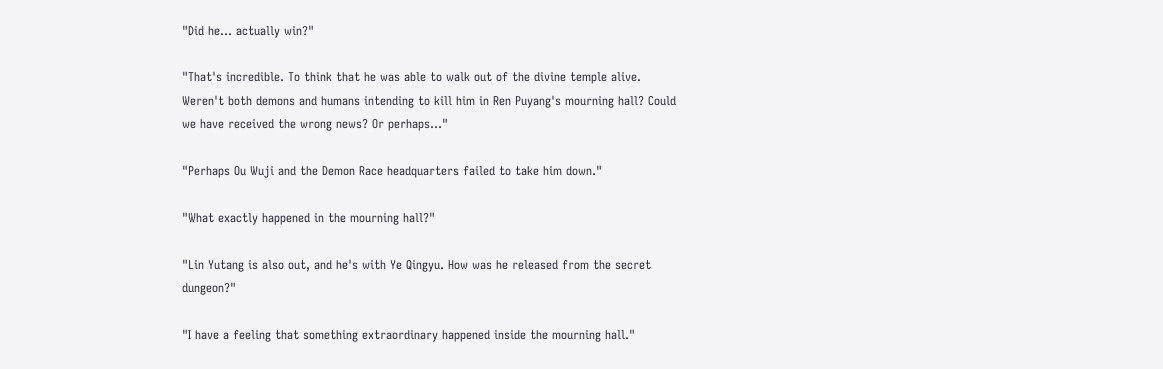"Did he... actually win?"

"That's incredible. To think that he was able to walk out of the divine temple alive. Weren't both demons and humans intending to kill him in Ren Puyang's mourning hall? Could we have received the wrong news? Or perhaps..."

"Perhaps Ou Wuji and the Demon Race headquarters failed to take him down."

"What exactly happened in the mourning hall?"

"Lin Yutang is also out, and he's with Ye Qingyu. How was he released from the secret dungeon?"

"I have a feeling that something extraordinary happened inside the mourning hall."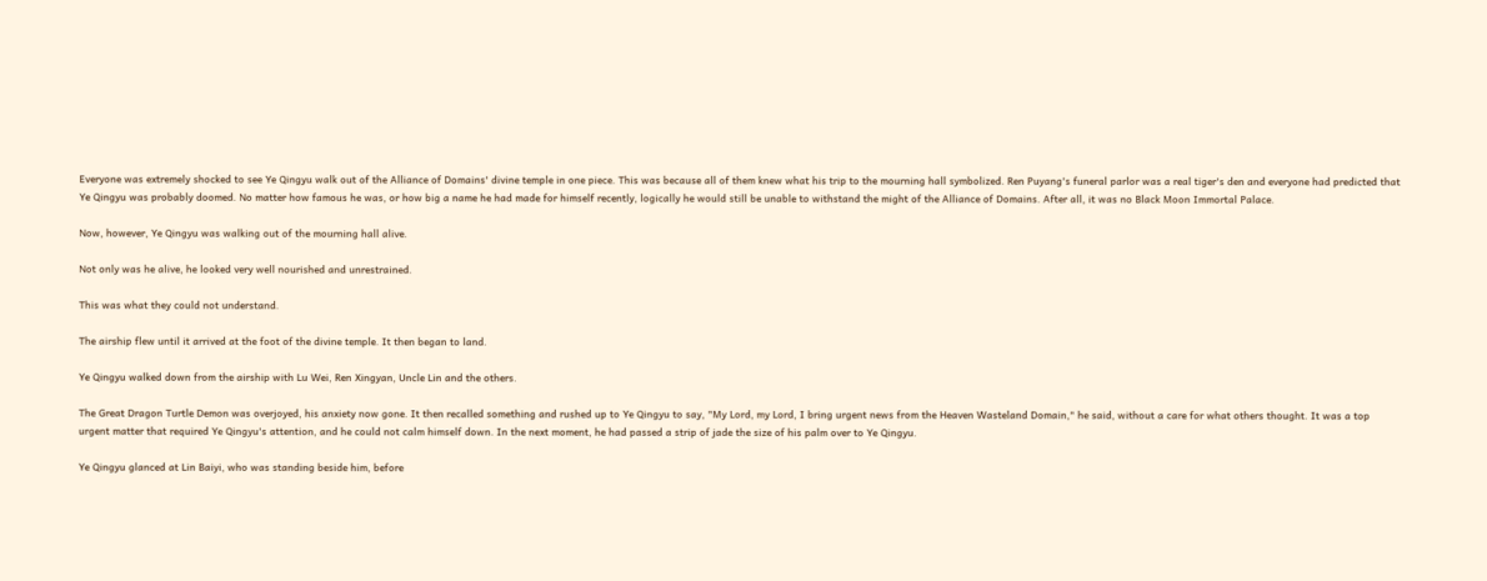Everyone was extremely shocked to see Ye Qingyu walk out of the Alliance of Domains' divine temple in one piece. This was because all of them knew what his trip to the mourning hall symbolized. Ren Puyang's funeral parlor was a real tiger's den and everyone had predicted that Ye Qingyu was probably doomed. No matter how famous he was, or how big a name he had made for himself recently, logically he would still be unable to withstand the might of the Alliance of Domains. After all, it was no Black Moon Immortal Palace.

Now, however, Ye Qingyu was walking out of the mourning hall alive.

Not only was he alive, he looked very well nourished and unrestrained.

This was what they could not understand.

The airship flew until it arrived at the foot of the divine temple. It then began to land.

Ye Qingyu walked down from the airship with Lu Wei, Ren Xingyan, Uncle Lin and the others.

The Great Dragon Turtle Demon was overjoyed, his anxiety now gone. It then recalled something and rushed up to Ye Qingyu to say, "My Lord, my Lord, I bring urgent news from the Heaven Wasteland Domain," he said, without a care for what others thought. It was a top urgent matter that required Ye Qingyu's attention, and he could not calm himself down. In the next moment, he had passed a strip of jade the size of his palm over to Ye Qingyu.

Ye Qingyu glanced at Lin Baiyi, who was standing beside him, before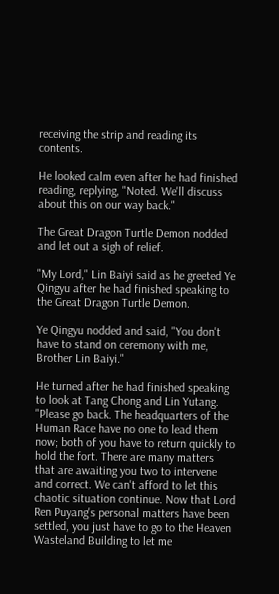receiving the strip and reading its contents.

He looked calm even after he had finished reading, replying, "Noted. We'll discuss about this on our way back."

The Great Dragon Turtle Demon nodded and let out a sigh of relief.

"My Lord," Lin Baiyi said as he greeted Ye Qingyu after he had finished speaking to the Great Dragon Turtle Demon.

Ye Qingyu nodded and said, "You don't have to stand on ceremony with me, Brother Lin Baiyi."

He turned after he had finished speaking to look at Tang Chong and Lin Yutang. "Please go back. The headquarters of the Human Race have no one to lead them now; both of you have to return quickly to hold the fort. There are many matters that are awaiting you two to intervene and correct. We can't afford to let this chaotic situation continue. Now that Lord Ren Puyang's personal matters have been settled, you just have to go to the Heaven Wasteland Building to let me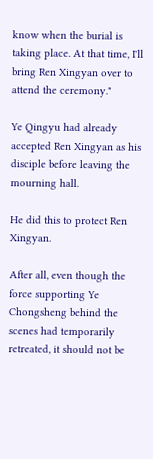know when the burial is taking place. At that time, I'll bring Ren Xingyan over to attend the ceremony."

Ye Qingyu had already accepted Ren Xingyan as his disciple before leaving the mourning hall.

He did this to protect Ren Xingyan.

After all, even though the force supporting Ye Chongsheng behind the scenes had temporarily retreated, it should not be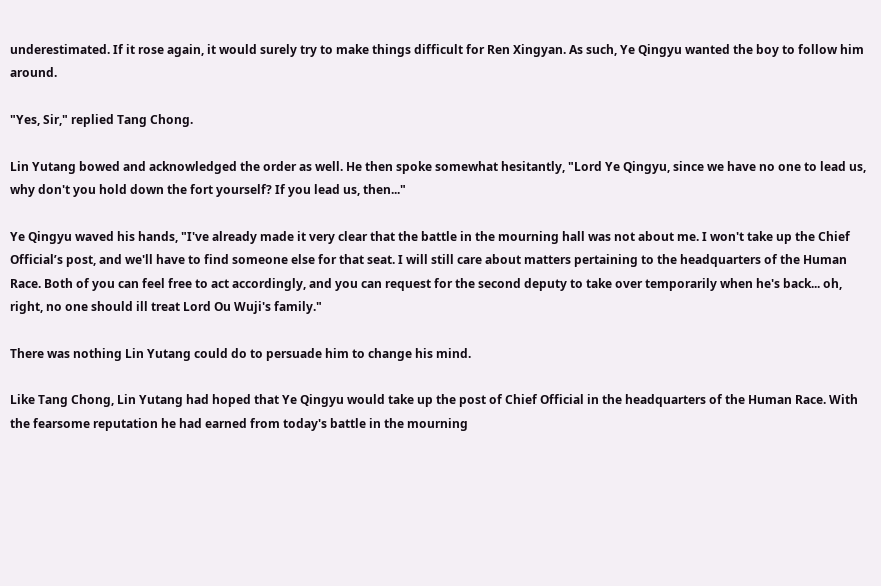underestimated. If it rose again, it would surely try to make things difficult for Ren Xingyan. As such, Ye Qingyu wanted the boy to follow him around.

"Yes, Sir," replied Tang Chong.

Lin Yutang bowed and acknowledged the order as well. He then spoke somewhat hesitantly, "Lord Ye Qingyu, since we have no one to lead us, why don't you hold down the fort yourself? If you lead us, then..."

Ye Qingyu waved his hands, "I've already made it very clear that the battle in the mourning hall was not about me. I won't take up the Chief Official’s post, and we'll have to find someone else for that seat. I will still care about matters pertaining to the headquarters of the Human Race. Both of you can feel free to act accordingly, and you can request for the second deputy to take over temporarily when he's back... oh, right, no one should ill treat Lord Ou Wuji's family."

There was nothing Lin Yutang could do to persuade him to change his mind.

Like Tang Chong, Lin Yutang had hoped that Ye Qingyu would take up the post of Chief Official in the headquarters of the Human Race. With the fearsome reputation he had earned from today's battle in the mourning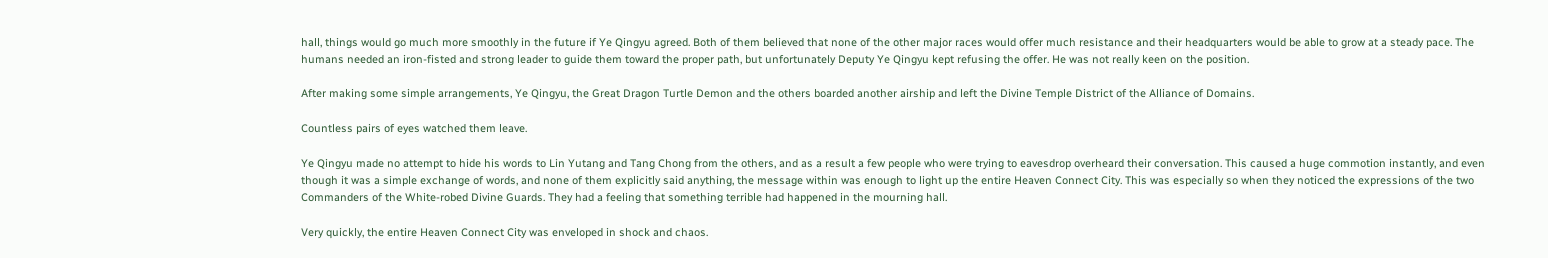hall, things would go much more smoothly in the future if Ye Qingyu agreed. Both of them believed that none of the other major races would offer much resistance and their headquarters would be able to grow at a steady pace. The humans needed an iron-fisted and strong leader to guide them toward the proper path, but unfortunately Deputy Ye Qingyu kept refusing the offer. He was not really keen on the position.

After making some simple arrangements, Ye Qingyu, the Great Dragon Turtle Demon and the others boarded another airship and left the Divine Temple District of the Alliance of Domains.

Countless pairs of eyes watched them leave.

Ye Qingyu made no attempt to hide his words to Lin Yutang and Tang Chong from the others, and as a result a few people who were trying to eavesdrop overheard their conversation. This caused a huge commotion instantly, and even though it was a simple exchange of words, and none of them explicitly said anything, the message within was enough to light up the entire Heaven Connect City. This was especially so when they noticed the expressions of the two Commanders of the White-robed Divine Guards. They had a feeling that something terrible had happened in the mourning hall.

Very quickly, the entire Heaven Connect City was enveloped in shock and chaos.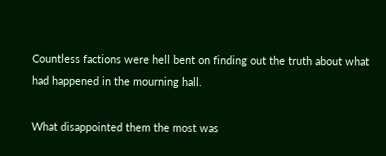Countless factions were hell bent on finding out the truth about what had happened in the mourning hall.

What disappointed them the most was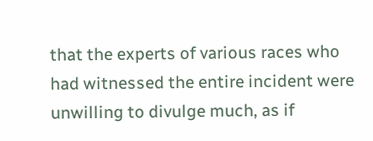that the experts of various races who had witnessed the entire incident were unwilling to divulge much, as if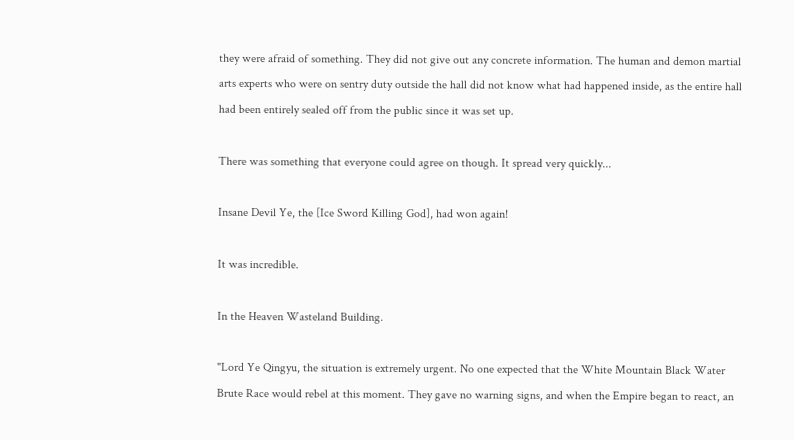they were afraid of something. They did not give out any concrete information. The human and demon martial arts experts who were on sentry duty outside the hall did not know what had happened inside, as the entire hall had been entirely sealed off from the public since it was set up.

There was something that everyone could agree on though. It spread very quickly...

Insane Devil Ye, the [Ice Sword Killing God], had won again!

It was incredible.

In the Heaven Wasteland Building.

"Lord Ye Qingyu, the situation is extremely urgent. No one expected that the White Mountain Black Water Brute Race would rebel at this moment. They gave no warning signs, and when the Empire began to react, an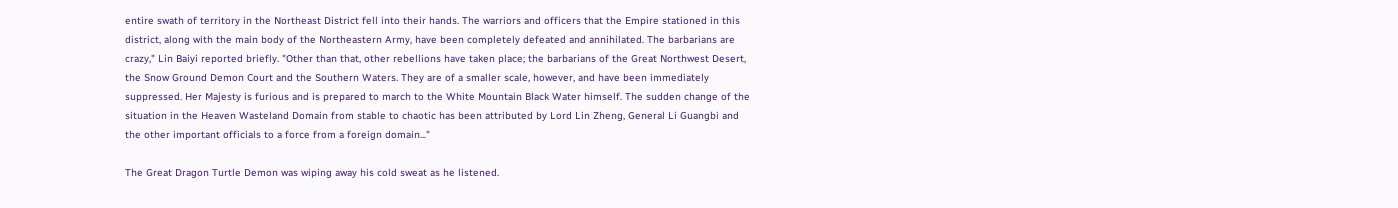entire swath of territory in the Northeast District fell into their hands. The warriors and officers that the Empire stationed in this district, along with the main body of the Northeastern Army, have been completely defeated and annihilated. The barbarians are crazy," Lin Baiyi reported briefly. "Other than that, other rebellions have taken place; the barbarians of the Great Northwest Desert, the Snow Ground Demon Court and the Southern Waters. They are of a smaller scale, however, and have been immediately suppressed. Her Majesty is furious and is prepared to march to the White Mountain Black Water himself. The sudden change of the situation in the Heaven Wasteland Domain from stable to chaotic has been attributed by Lord Lin Zheng, General Li Guangbi and the other important officials to a force from a foreign domain..."

The Great Dragon Turtle Demon was wiping away his cold sweat as he listened.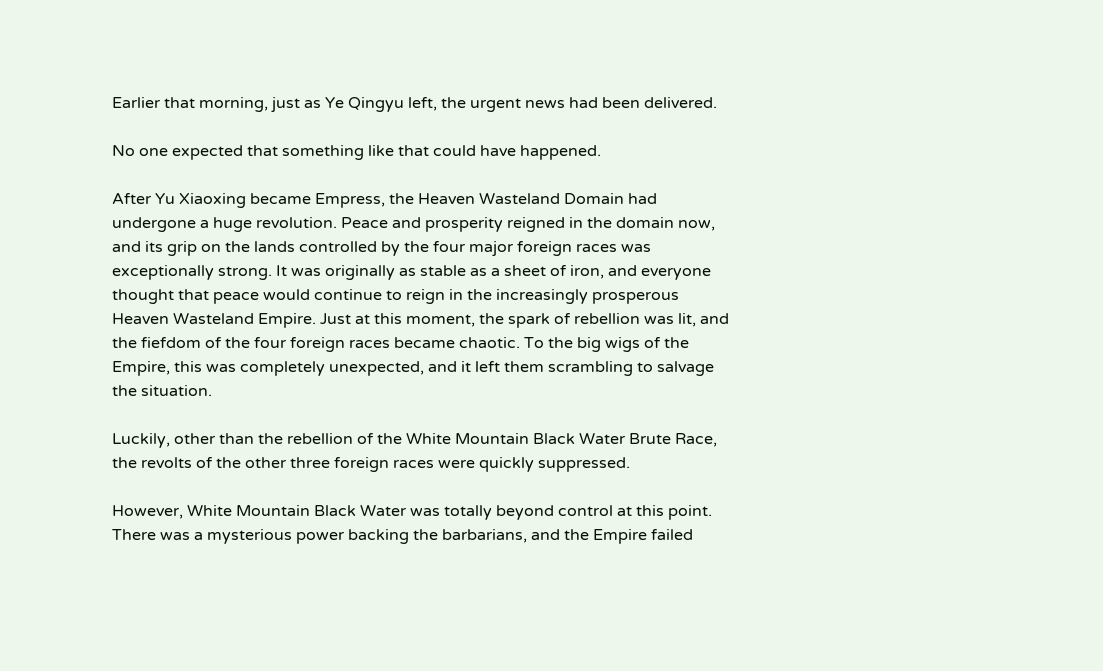Earlier that morning, just as Ye Qingyu left, the urgent news had been delivered.

No one expected that something like that could have happened.

After Yu Xiaoxing became Empress, the Heaven Wasteland Domain had undergone a huge revolution. Peace and prosperity reigned in the domain now, and its grip on the lands controlled by the four major foreign races was exceptionally strong. It was originally as stable as a sheet of iron, and everyone thought that peace would continue to reign in the increasingly prosperous Heaven Wasteland Empire. Just at this moment, the spark of rebellion was lit, and the fiefdom of the four foreign races became chaotic. To the big wigs of the Empire, this was completely unexpected, and it left them scrambling to salvage the situation.

Luckily, other than the rebellion of the White Mountain Black Water Brute Race, the revolts of the other three foreign races were quickly suppressed.

However, White Mountain Black Water was totally beyond control at this point. There was a mysterious power backing the barbarians, and the Empire failed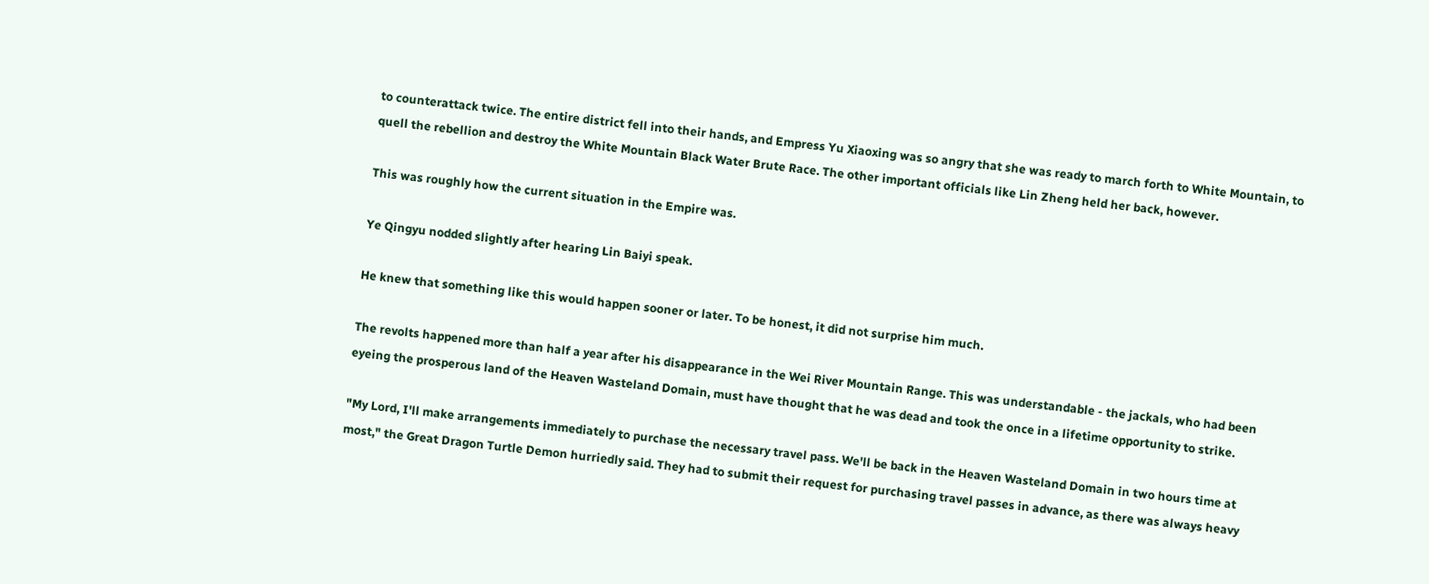to counterattack twice. The entire district fell into their hands, and Empress Yu Xiaoxing was so angry that she was ready to march forth to White Mountain, to quell the rebellion and destroy the White Mountain Black Water Brute Race. The other important officials like Lin Zheng held her back, however.

This was roughly how the current situation in the Empire was.

Ye Qingyu nodded slightly after hearing Lin Baiyi speak.

He knew that something like this would happen sooner or later. To be honest, it did not surprise him much.

The revolts happened more than half a year after his disappearance in the Wei River Mountain Range. This was understandable - the jackals, who had been eyeing the prosperous land of the Heaven Wasteland Domain, must have thought that he was dead and took the once in a lifetime opportunity to strike.

"My Lord, I'll make arrangements immediately to purchase the necessary travel pass. We'll be back in the Heaven Wasteland Domain in two hours time at most," the Great Dragon Turtle Demon hurriedly said. They had to submit their request for purchasing travel passes in advance, as there was always heavy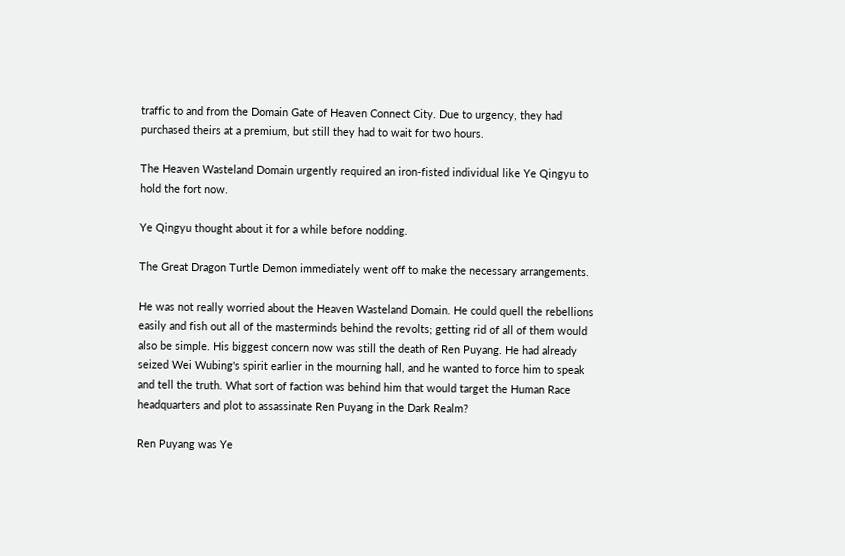traffic to and from the Domain Gate of Heaven Connect City. Due to urgency, they had purchased theirs at a premium, but still they had to wait for two hours.

The Heaven Wasteland Domain urgently required an iron-fisted individual like Ye Qingyu to hold the fort now.

Ye Qingyu thought about it for a while before nodding.

The Great Dragon Turtle Demon immediately went off to make the necessary arrangements.

He was not really worried about the Heaven Wasteland Domain. He could quell the rebellions easily and fish out all of the masterminds behind the revolts; getting rid of all of them would also be simple. His biggest concern now was still the death of Ren Puyang. He had already seized Wei Wubing's spirit earlier in the mourning hall, and he wanted to force him to speak and tell the truth. What sort of faction was behind him that would target the Human Race headquarters and plot to assassinate Ren Puyang in the Dark Realm?

Ren Puyang was Ye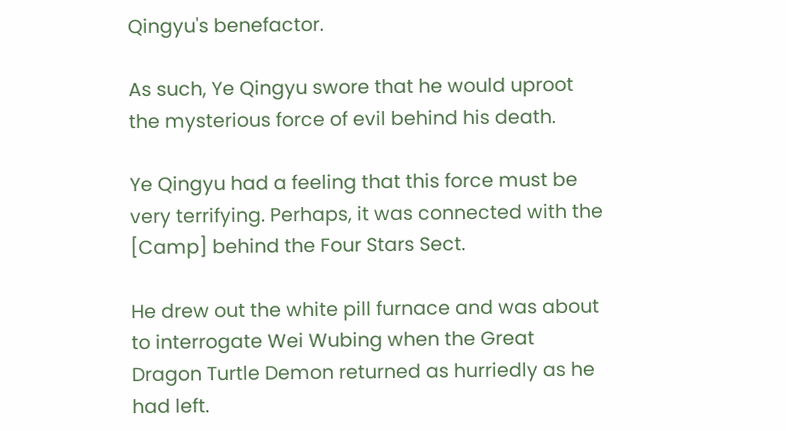Qingyu's benefactor.

As such, Ye Qingyu swore that he would uproot the mysterious force of evil behind his death.

Ye Qingyu had a feeling that this force must be very terrifying. Perhaps, it was connected with the [Camp] behind the Four Stars Sect.

He drew out the white pill furnace and was about to interrogate Wei Wubing when the Great Dragon Turtle Demon returned as hurriedly as he had left.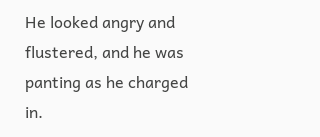He looked angry and flustered, and he was panting as he charged in.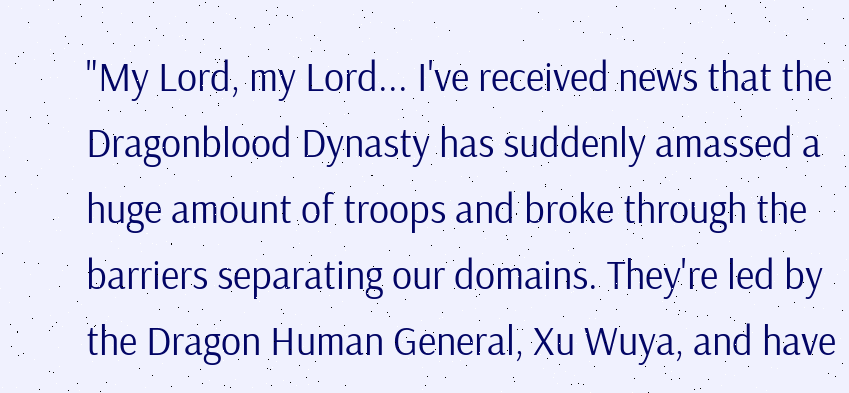"My Lord, my Lord... I've received news that the Dragonblood Dynasty has suddenly amassed a huge amount of troops and broke through the barriers separating our domains. They're led by the Dragon Human General, Xu Wuya, and have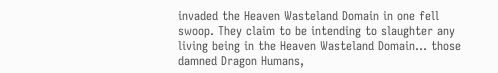invaded the Heaven Wasteland Domain in one fell swoop. They claim to be intending to slaughter any living being in the Heaven Wasteland Domain... those damned Dragon Humans,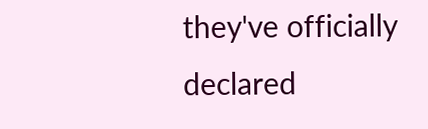they've officially declared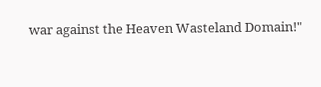war against the Heaven Wasteland Domain!"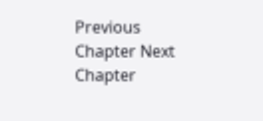Previous Chapter Next Chapter